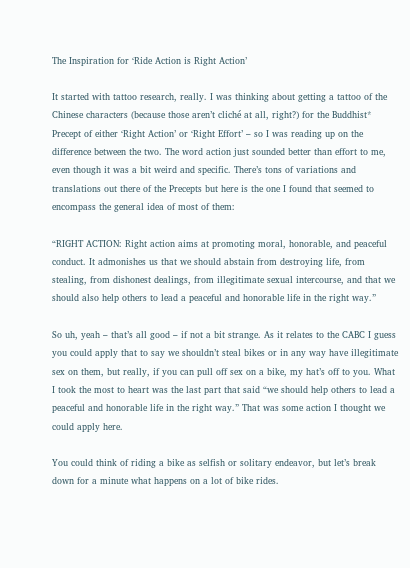The Inspiration for ‘Ride Action is Right Action’

It started with tattoo research, really. I was thinking about getting a tattoo of the Chinese characters (because those aren’t cliché at all, right?) for the Buddhist* Precept of either ‘Right Action’ or ‘Right Effort’ – so I was reading up on the difference between the two. The word action just sounded better than effort to me, even though it was a bit weird and specific. There’s tons of variations and translations out there of the Precepts but here is the one I found that seemed to encompass the general idea of most of them:

“RIGHT ACTION: Right action aims at promoting moral, honorable, and peaceful conduct. It admonishes us that we should abstain from destroying life, from stealing, from dishonest dealings, from illegitimate sexual intercourse, and that we should also help others to lead a peaceful and honorable life in the right way.”

So uh, yeah – that’s all good – if not a bit strange. As it relates to the CABC I guess you could apply that to say we shouldn’t steal bikes or in any way have illegitimate sex on them, but really, if you can pull off sex on a bike, my hat’s off to you. What I took the most to heart was the last part that said “we should help others to lead a peaceful and honorable life in the right way.” That was some action I thought we could apply here.

You could think of riding a bike as selfish or solitary endeavor, but let’s break down for a minute what happens on a lot of bike rides.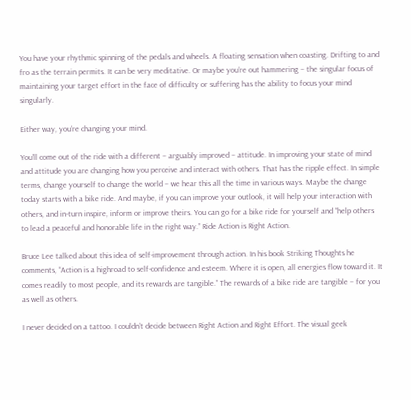You have your rhythmic spinning of the pedals and wheels. A floating sensation when coasting. Drifting to and fro as the terrain permits. It can be very meditative. Or maybe you’re out hammering – the singular focus of maintaining your target effort in the face of difficulty or suffering has the ability to focus your mind singularly.

Either way, you’re changing your mind.

You’ll come out of the ride with a different – arguably improved – attitude. In improving your state of mind and attitude you are changing how you perceive and interact with others. That has the ripple effect. In simple terms, change yourself to change the world – we hear this all the time in various ways. Maybe the change today starts with a bike ride. And maybe, if you can improve your outlook, it will help your interaction with others, and in-turn inspire, inform or improve theirs. You can go for a bike ride for yourself and “help others to lead a peaceful and honorable life in the right way.” Ride Action is Right Action.

Bruce Lee talked about this idea of self-improvement through action. In his book Striking Thoughts he comments, “Action is a highroad to self-confidence and esteem. Where it is open, all energies flow toward it. It comes readily to most people, and its rewards are tangible.” The rewards of a bike ride are tangible – for you as well as others.

I never decided on a tattoo. I couldn’t decide between Right Action and Right Effort. The visual geek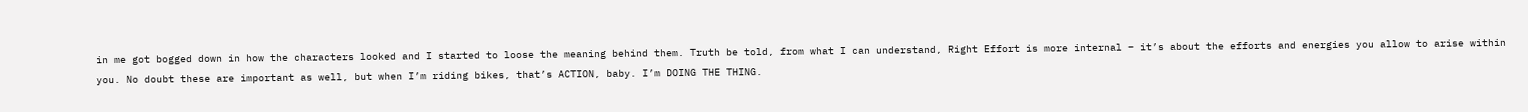in me got bogged down in how the characters looked and I started to loose the meaning behind them. Truth be told, from what I can understand, Right Effort is more internal – it’s about the efforts and energies you allow to arise within you. No doubt these are important as well, but when I’m riding bikes, that’s ACTION, baby. I’m DOING THE THING.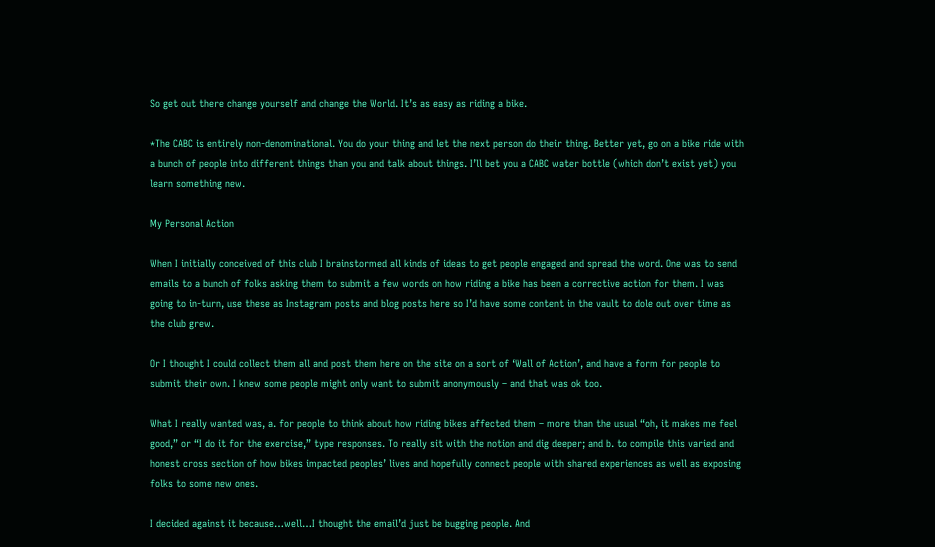So get out there change yourself and change the World. It’s as easy as riding a bike.

*The CABC is entirely non-denominational. You do your thing and let the next person do their thing. Better yet, go on a bike ride with a bunch of people into different things than you and talk about things. I’ll bet you a CABC water bottle (which don’t exist yet) you learn something new.

My Personal Action

When I initially conceived of this club I brainstormed all kinds of ideas to get people engaged and spread the word. One was to send emails to a bunch of folks asking them to submit a few words on how riding a bike has been a corrective action for them. I was going to in-turn, use these as Instagram posts and blog posts here so I’d have some content in the vault to dole out over time as the club grew.

Or I thought I could collect them all and post them here on the site on a sort of ‘Wall of Action’, and have a form for people to submit their own. I knew some people might only want to submit anonymously – and that was ok too.

What I really wanted was, a. for people to think about how riding bikes affected them – more than the usual “oh, it makes me feel good,” or “I do it for the exercise,” type responses. To really sit with the notion and dig deeper; and b. to compile this varied and honest cross section of how bikes impacted peoples’ lives and hopefully connect people with shared experiences as well as exposing folks to some new ones.

I decided against it because…well…I thought the email’d just be bugging people. And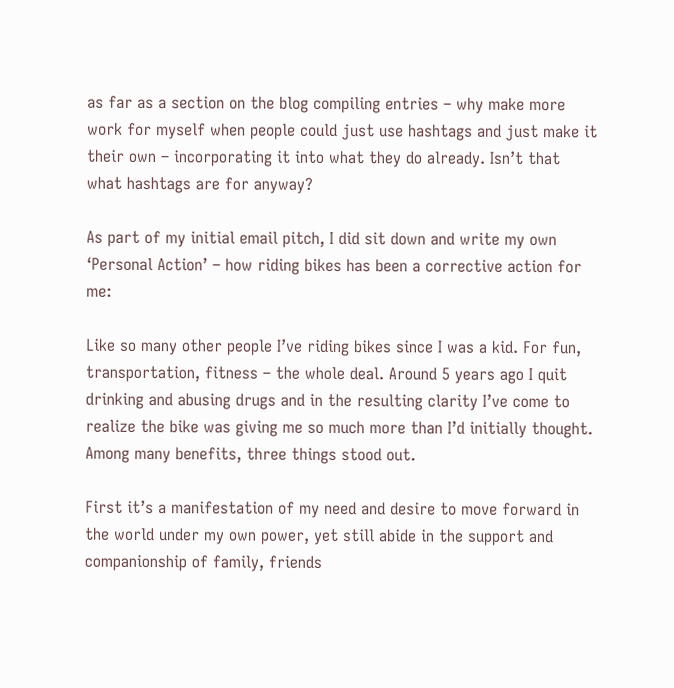as far as a section on the blog compiling entries – why make more work for myself when people could just use hashtags and just make it their own – incorporating it into what they do already. Isn’t that what hashtags are for anyway?

As part of my initial email pitch, I did sit down and write my own ‘Personal Action’ – how riding bikes has been a corrective action for me:

Like so many other people I’ve riding bikes since I was a kid. For fun, transportation, fitness – the whole deal. Around 5 years ago I quit drinking and abusing drugs and in the resulting clarity I’ve come to realize the bike was giving me so much more than I’d initially thought. Among many benefits, three things stood out.

First it’s a manifestation of my need and desire to move forward in the world under my own power, yet still abide in the support and companionship of family, friends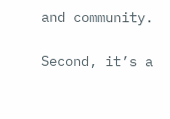and community.

Second, it’s a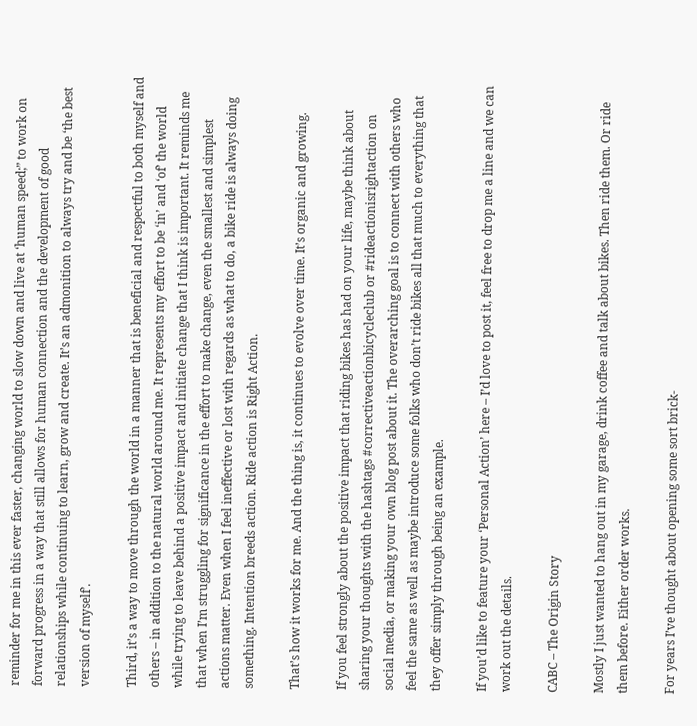reminder for me in this ever faster, changing world to slow down and live at ‘human speed;” to work on forward progress in a way that still allows for human connection and the development of good relationships while continuing to learn, grow and create. It’s an admonition to always try and be ‘the best version of myself’.

Third, it’s a way to move through the world in a manner that is beneficial and respectful to both myself and others – in addition to the natural world around me. It represents my effort to be ‘in’ and ‘of’ the world while trying to leave behind a positive impact and initiate change that I think is important. It reminds me that when I’m struggling for significance in the effort to make change, even the smallest and simplest actions matter. Even when I feel ineffective or lost with regards as what to do, a bike ride is always doing something. Intention breeds action. Ride action is Right Action.

That’s how it works for me. And the thing is, it continues to evolve over time. It’s organic and growing.

If you feel strongly about the positive impact that riding bikes has had on your life, maybe think about sharing your thoughts with the hashtags #correctiveactionbicycleclub or #rideactionisrightaction on social media, or making your own blog post about it. The overarching goal is to connect with others who feel the same as well as maybe introduce some folks who don’t ride bikes all that much to everything that they offer simply through being an example.

If you’d like to feature your ‘Personal Action’ here – I’d love to post it, feel free to drop me a line and we can work out the details.

CABC – The Origin Story

Mostly I just wanted to hang out in my garage, drink coffee and talk about bikes. Then ride them. Or ride them before. Either order works.

For years I’ve thought about opening some sort brick-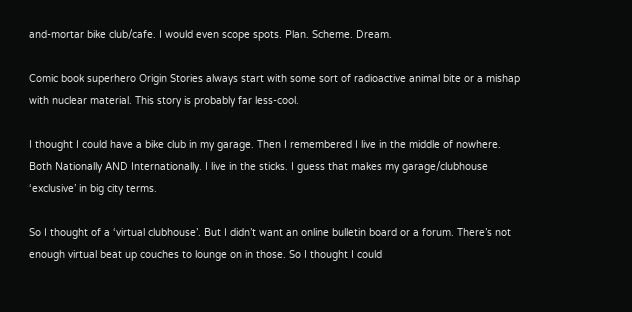and-mortar bike club/cafe. I would even scope spots. Plan. Scheme. Dream.

Comic book superhero Origin Stories always start with some sort of radioactive animal bite or a mishap with nuclear material. This story is probably far less-cool.

I thought I could have a bike club in my garage. Then I remembered I live in the middle of nowhere. Both Nationally AND Internationally. I live in the sticks. I guess that makes my garage/clubhouse ‘exclusive’ in big city terms.

So I thought of a ‘virtual clubhouse’. But I didn’t want an online bulletin board or a forum. There’s not enough virtual beat up couches to lounge on in those. So I thought I could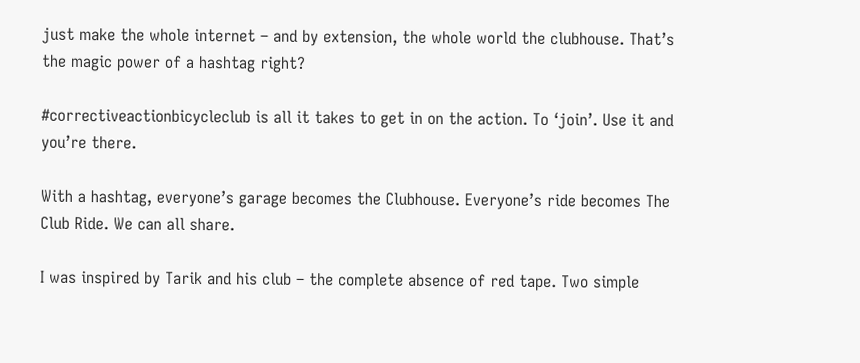just make the whole internet – and by extension, the whole world the clubhouse. That’s the magic power of a hashtag right?

#correctiveactionbicycleclub is all it takes to get in on the action. To ‘join’. Use it and you’re there.

With a hashtag, everyone’s garage becomes the Clubhouse. Everyone’s ride becomes The Club Ride. We can all share.

I was inspired by Tarik and his club – the complete absence of red tape. Two simple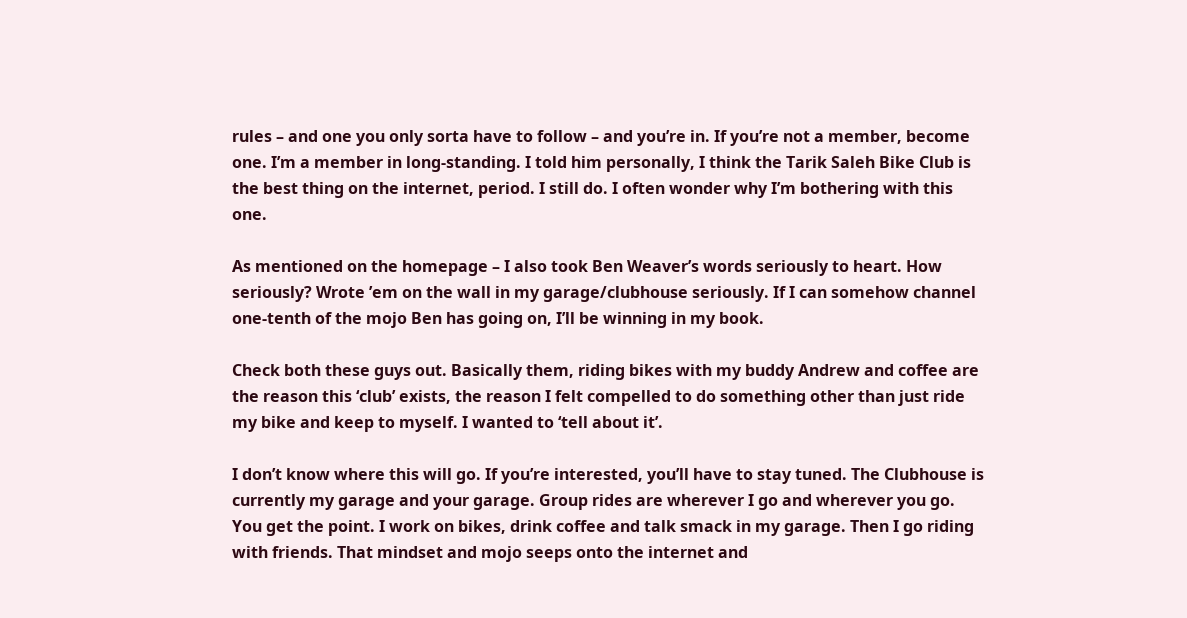rules – and one you only sorta have to follow – and you’re in. If you’re not a member, become one. I’m a member in long-standing. I told him personally, I think the Tarik Saleh Bike Club is the best thing on the internet, period. I still do. I often wonder why I’m bothering with this one.

As mentioned on the homepage – I also took Ben Weaver’s words seriously to heart. How seriously? Wrote ’em on the wall in my garage/clubhouse seriously. If I can somehow channel one-tenth of the mojo Ben has going on, I’ll be winning in my book.

Check both these guys out. Basically them, riding bikes with my buddy Andrew and coffee are the reason this ‘club’ exists, the reason I felt compelled to do something other than just ride my bike and keep to myself. I wanted to ‘tell about it’.

I don’t know where this will go. If you’re interested, you’ll have to stay tuned. The Clubhouse is currently my garage and your garage. Group rides are wherever I go and wherever you go. You get the point. I work on bikes, drink coffee and talk smack in my garage. Then I go riding with friends. That mindset and mojo seeps onto the internet and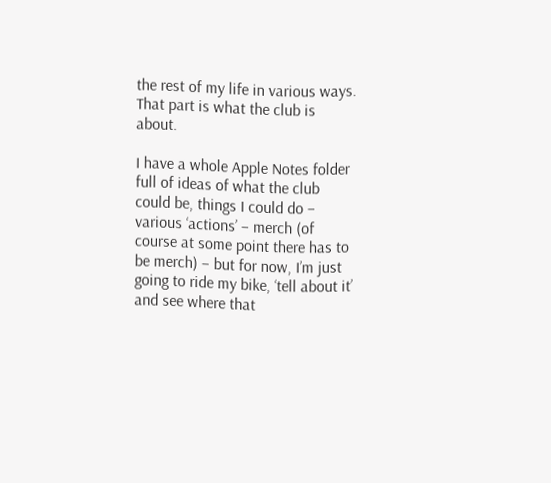the rest of my life in various ways. That part is what the club is about.

I have a whole Apple Notes folder full of ideas of what the club could be, things I could do – various ‘actions’ – merch (of course at some point there has to be merch) – but for now, I’m just going to ride my bike, ‘tell about it’ and see where that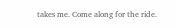takes me. Come along for the ride.